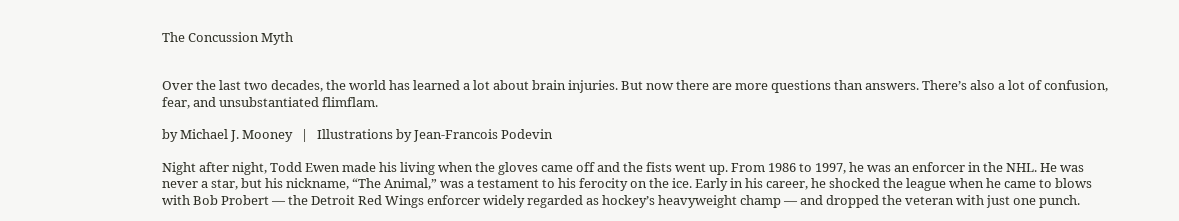The Concussion Myth


Over the last two decades, the world has learned a lot about brain injuries. But now there are more questions than answers. There’s also a lot of confusion, fear, and unsubstantiated flimflam.

by Michael J. Mooney   |   Illustrations by Jean-Francois Podevin

Night after night, Todd Ewen made his living when the gloves came off and the fists went up. From 1986 to 1997, he was an enforcer in the NHL. He was never a star, but his nickname, “The Animal,” was a testament to his ferocity on the ice. Early in his career, he shocked the league when he came to blows with Bob Probert — the Detroit Red Wings enforcer widely regarded as hockey’s heavyweight champ — and dropped the veteran with just one punch.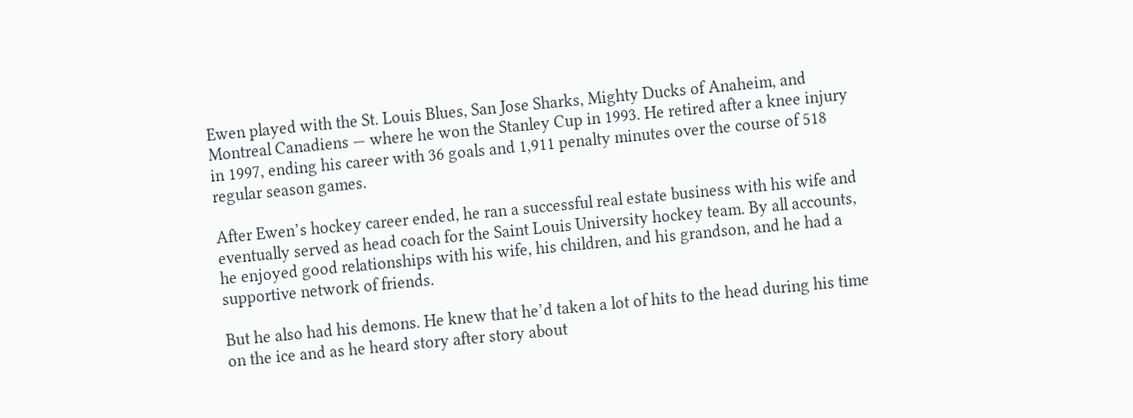Ewen played with the St. Louis Blues, San Jose Sharks, Mighty Ducks of Anaheim, and Montreal Canadiens — where he won the Stanley Cup in 1993. He retired after a knee injury in 1997, ending his career with 36 goals and 1,911 penalty minutes over the course of 518 regular season games.

After Ewen’s hockey career ended, he ran a successful real estate business with his wife and eventually served as head coach for the Saint Louis University hockey team. By all accounts, he enjoyed good relationships with his wife, his children, and his grandson, and he had a supportive network of friends.

But he also had his demons. He knew that he’d taken a lot of hits to the head during his time on the ice and as he heard story after story about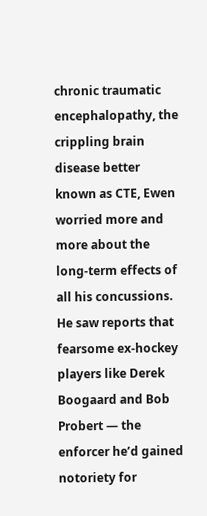chronic traumatic encephalopathy, the crippling brain disease better known as CTE, Ewen worried more and more about the long-term effects of all his concussions. He saw reports that fearsome ex-hockey players like Derek Boogaard and Bob Probert — the enforcer he’d gained notoriety for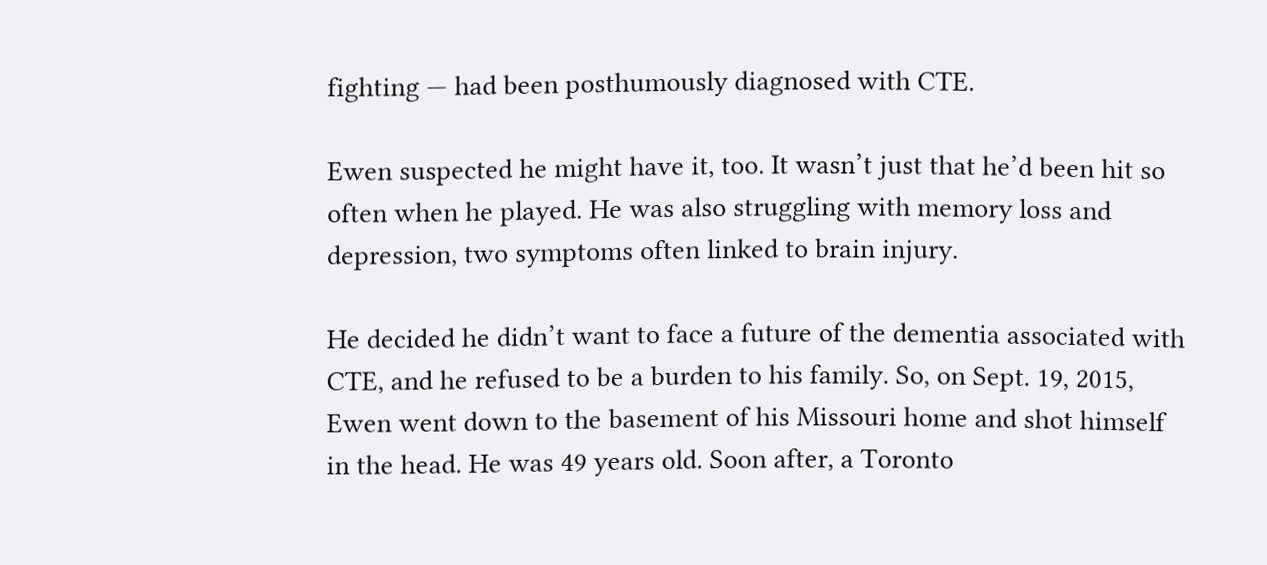fighting — had been posthumously diagnosed with CTE.

Ewen suspected he might have it, too. It wasn’t just that he’d been hit so often when he played. He was also struggling with memory loss and depression, two symptoms often linked to brain injury.

He decided he didn’t want to face a future of the dementia associated with CTE, and he refused to be a burden to his family. So, on Sept. 19, 2015, Ewen went down to the basement of his Missouri home and shot himself in the head. He was 49 years old. Soon after, a Toronto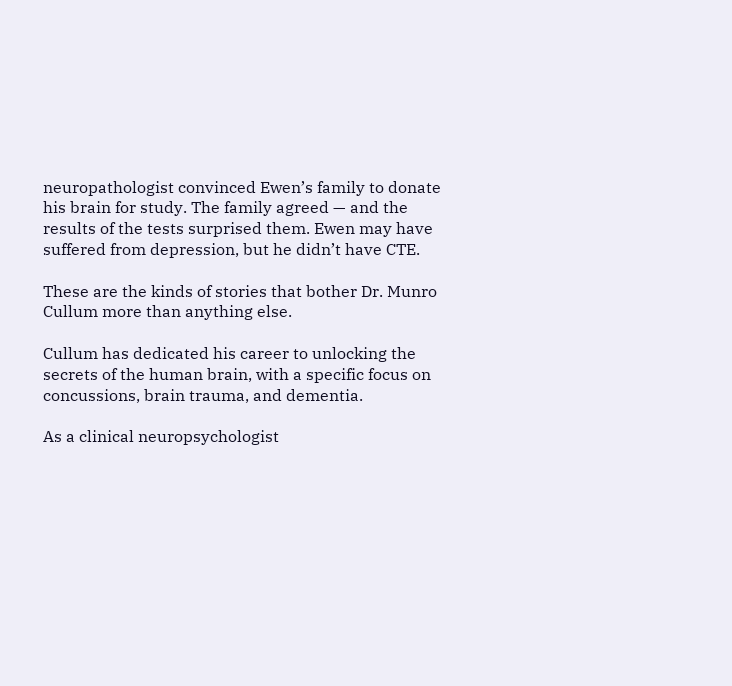neuropathologist convinced Ewen’s family to donate his brain for study. The family agreed — and the results of the tests surprised them. Ewen may have suffered from depression, but he didn’t have CTE.

These are the kinds of stories that bother Dr. Munro Cullum more than anything else.

Cullum has dedicated his career to unlocking the secrets of the human brain, with a specific focus on concussions, brain trauma, and dementia.

As a clinical neuropsychologist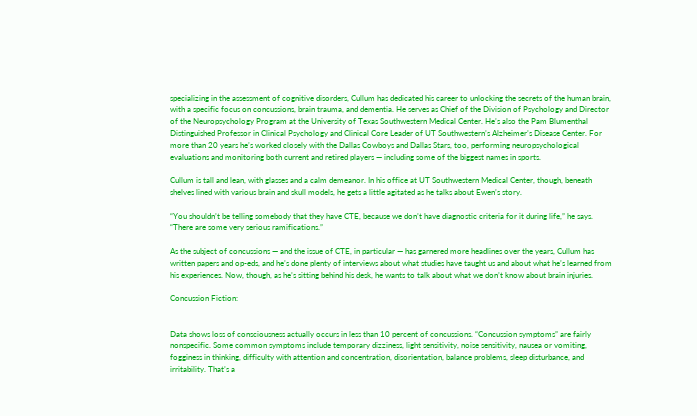specializing in the assessment of cognitive disorders, Cullum has dedicated his career to unlocking the secrets of the human brain, with a specific focus on concussions, brain trauma, and dementia. He serves as Chief of the Division of Psychology and Director of the Neuropsychology Program at the University of Texas Southwestern Medical Center. He’s also the Pam Blumenthal Distinguished Professor in Clinical Psychology and Clinical Core Leader of UT Southwestern’s Alzheimer’s Disease Center. For more than 20 years he’s worked closely with the Dallas Cowboys and Dallas Stars, too, performing neuropsychological evaluations and monitoring both current and retired players — including some of the biggest names in sports.

Cullum is tall and lean, with glasses and a calm demeanor. In his office at UT Southwestern Medical Center, though, beneath shelves lined with various brain and skull models, he gets a little agitated as he talks about Ewen’s story.

“You shouldn’t be telling somebody that they have CTE, because we don’t have diagnostic criteria for it during life,” he says. “There are some very serious ramifications.”

As the subject of concussions — and the issue of CTE, in particular — has garnered more headlines over the years, Cullum has written papers and op-eds, and he’s done plenty of interviews about what studies have taught us and about what he’s learned from his experiences. Now, though, as he’s sitting behind his desk, he wants to talk about what we don’t know about brain injuries.

Concussion Fiction:


Data shows loss of consciousness actually occurs in less than 10 percent of concussions. “Concussion symptoms” are fairly nonspecific. Some common symptoms include temporary dizziness, light sensitivity, noise sensitivity, nausea or vomiting, fogginess in thinking, difficulty with attention and concentration, disorientation, balance problems, sleep disturbance, and irritability. That’s a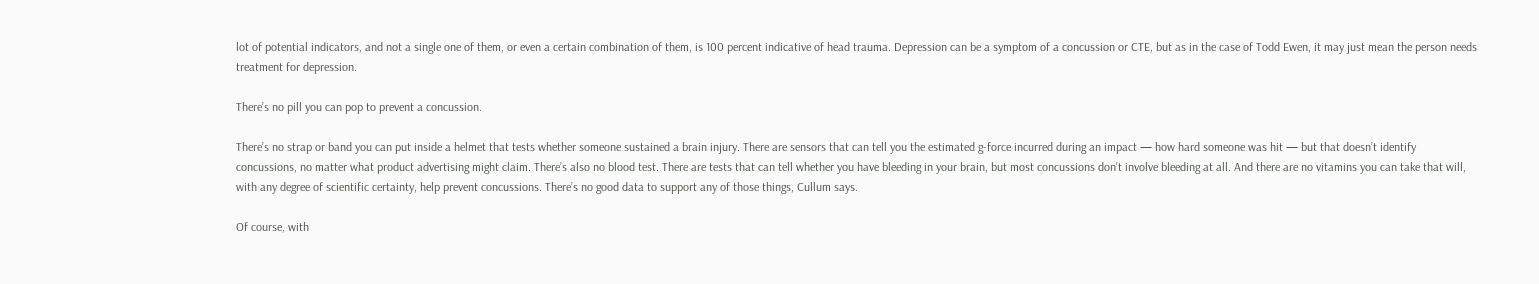lot of potential indicators, and not a single one of them, or even a certain combination of them, is 100 percent indicative of head trauma. Depression can be a symptom of a concussion or CTE, but as in the case of Todd Ewen, it may just mean the person needs treatment for depression.

There’s no pill you can pop to prevent a concussion.

There’s no strap or band you can put inside a helmet that tests whether someone sustained a brain injury. There are sensors that can tell you the estimated g-force incurred during an impact — how hard someone was hit — but that doesn’t identify concussions, no matter what product advertising might claim. There’s also no blood test. There are tests that can tell whether you have bleeding in your brain, but most concussions don’t involve bleeding at all. And there are no vitamins you can take that will, with any degree of scientific certainty, help prevent concussions. There’s no good data to support any of those things, Cullum says.

Of course, with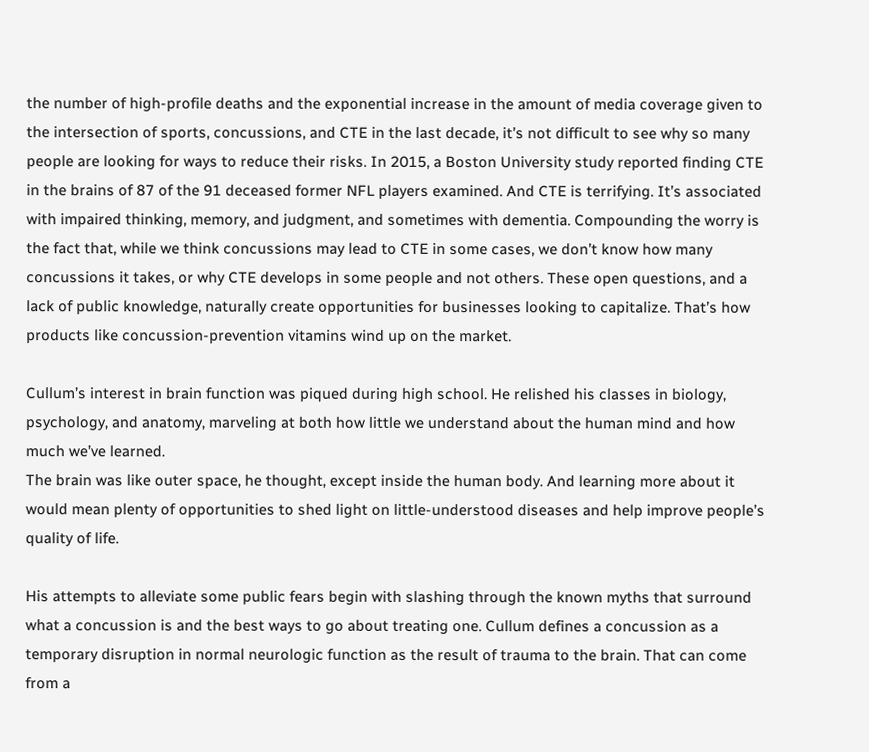the number of high-profile deaths and the exponential increase in the amount of media coverage given to the intersection of sports, concussions, and CTE in the last decade, it’s not difficult to see why so many people are looking for ways to reduce their risks. In 2015, a Boston University study reported finding CTE in the brains of 87 of the 91 deceased former NFL players examined. And CTE is terrifying. It’s associated with impaired thinking, memory, and judgment, and sometimes with dementia. Compounding the worry is the fact that, while we think concussions may lead to CTE in some cases, we don’t know how many concussions it takes, or why CTE develops in some people and not others. These open questions, and a lack of public knowledge, naturally create opportunities for businesses looking to capitalize. That’s how products like concussion-prevention vitamins wind up on the market.

Cullum’s interest in brain function was piqued during high school. He relished his classes in biology, psychology, and anatomy, marveling at both how little we understand about the human mind and how much we’ve learned.
The brain was like outer space, he thought, except inside the human body. And learning more about it would mean plenty of opportunities to shed light on little-understood diseases and help improve people’s quality of life.

His attempts to alleviate some public fears begin with slashing through the known myths that surround what a concussion is and the best ways to go about treating one. Cullum defines a concussion as a temporary disruption in normal neurologic function as the result of trauma to the brain. That can come from a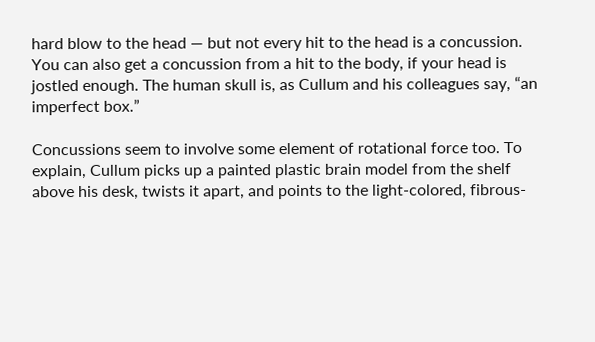hard blow to the head — but not every hit to the head is a concussion. You can also get a concussion from a hit to the body, if your head is jostled enough. The human skull is, as Cullum and his colleagues say, “an imperfect box.”

Concussions seem to involve some element of rotational force too. To explain, Cullum picks up a painted plastic brain model from the shelf above his desk, twists it apart, and points to the light-colored, fibrous-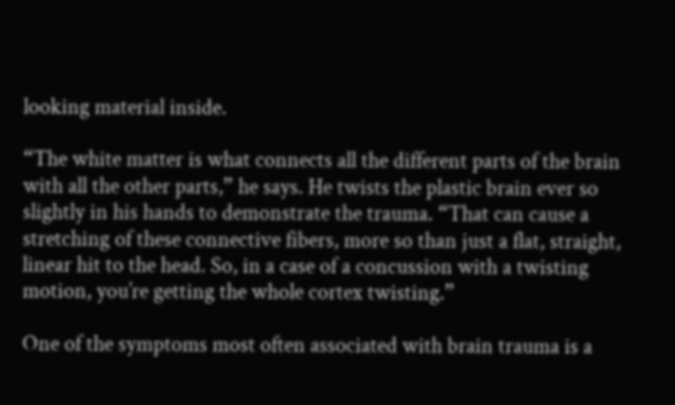looking material inside.

“The white matter is what connects all the different parts of the brain with all the other parts,” he says. He twists the plastic brain ever so slightly in his hands to demonstrate the trauma. “That can cause a stretching of these connective fibers, more so than just a flat, straight, linear hit to the head. So, in a case of a concussion with a twisting motion, you’re getting the whole cortex twisting.”

One of the symptoms most often associated with brain trauma is a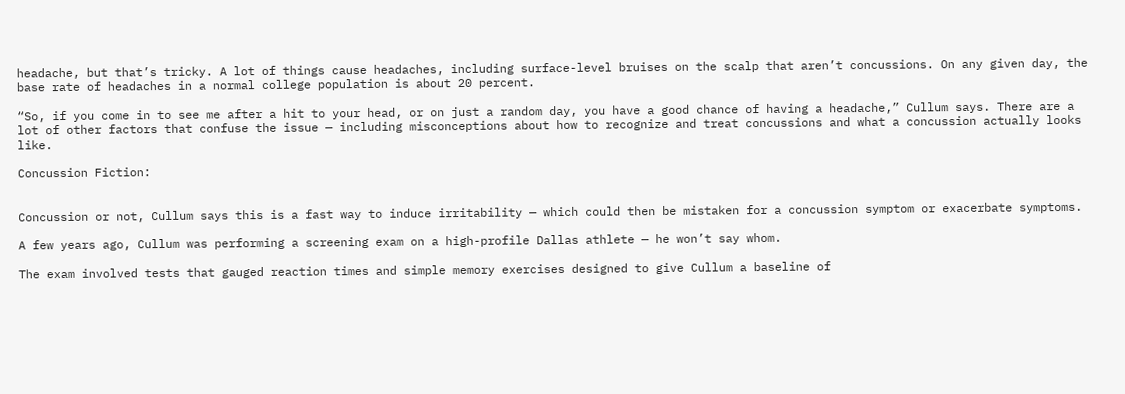headache, but that’s tricky. A lot of things cause headaches, including surface-level bruises on the scalp that aren’t concussions. On any given day, the base rate of headaches in a normal college population is about 20 percent.

“So, if you come in to see me after a hit to your head, or on just a random day, you have a good chance of having a headache,” Cullum says. There are a lot of other factors that confuse the issue — including misconceptions about how to recognize and treat concussions and what a concussion actually looks like.

Concussion Fiction:


Concussion or not, Cullum says this is a fast way to induce irritability — which could then be mistaken for a concussion symptom or exacerbate symptoms.

A few years ago, Cullum was performing a screening exam on a high-profile Dallas athlete — he won’t say whom.

The exam involved tests that gauged reaction times and simple memory exercises designed to give Cullum a baseline of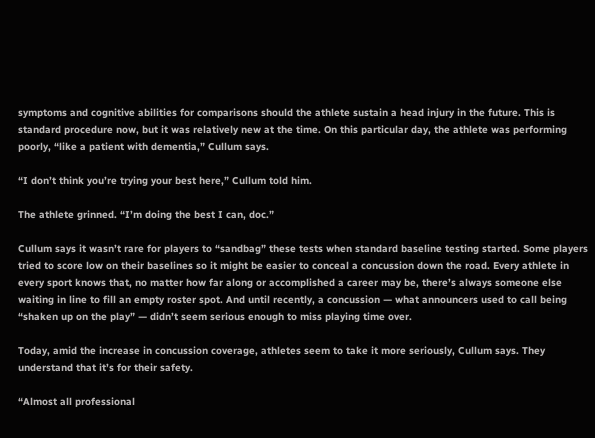symptoms and cognitive abilities for comparisons should the athlete sustain a head injury in the future. This is standard procedure now, but it was relatively new at the time. On this particular day, the athlete was performing poorly, “like a patient with dementia,” Cullum says.

“I don’t think you’re trying your best here,” Cullum told him.

The athlete grinned. “I’m doing the best I can, doc.”

Cullum says it wasn’t rare for players to “sandbag” these tests when standard baseline testing started. Some players tried to score low on their baselines so it might be easier to conceal a concussion down the road. Every athlete in every sport knows that, no matter how far along or accomplished a career may be, there’s always someone else waiting in line to fill an empty roster spot. And until recently, a concussion — what announcers used to call being “shaken up on the play” — didn’t seem serious enough to miss playing time over.

Today, amid the increase in concussion coverage, athletes seem to take it more seriously, Cullum says. They understand that it’s for their safety.

“Almost all professional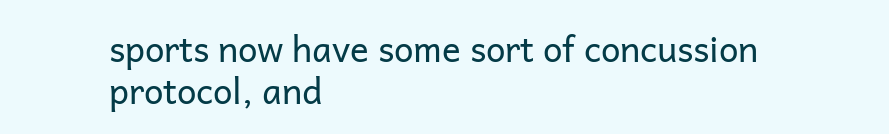sports now have some sort of concussion protocol, and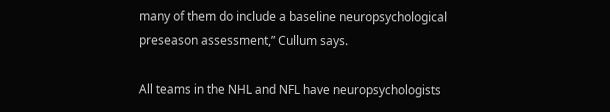many of them do include a baseline neuropsychological preseason assessment,” Cullum says.

All teams in the NHL and NFL have neuropsychologists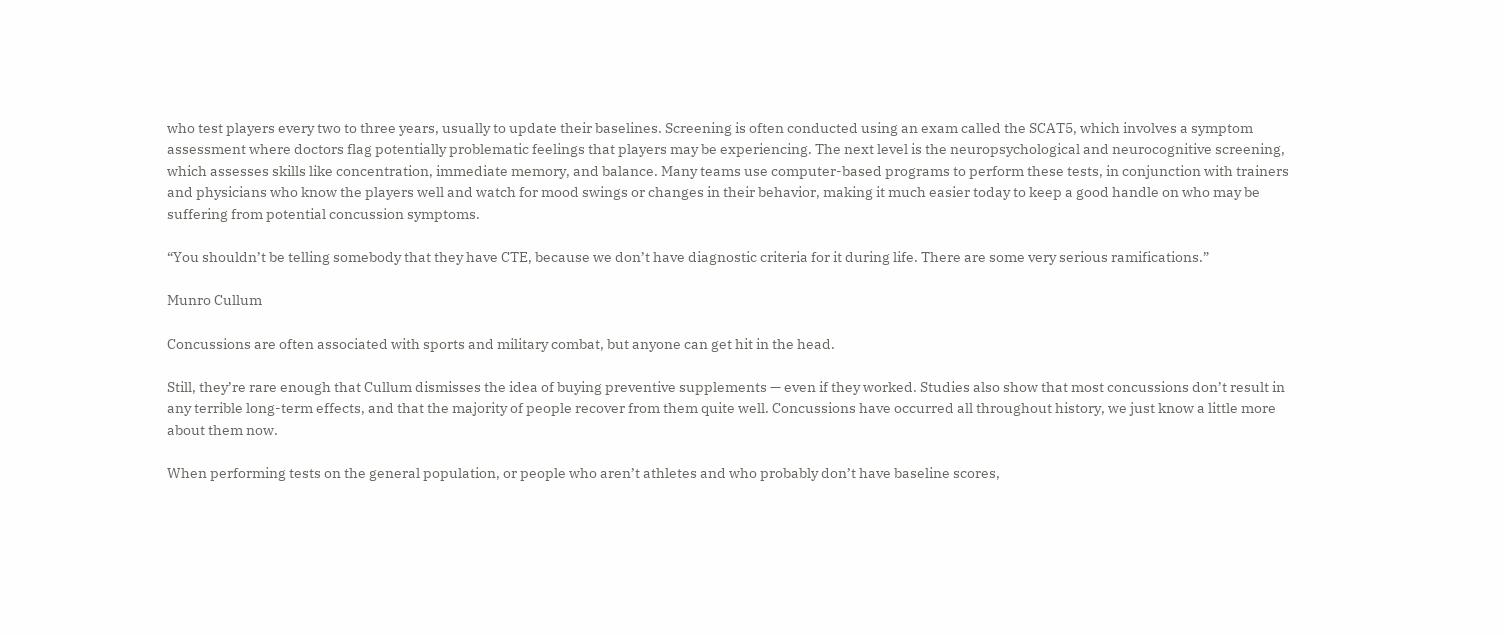who test players every two to three years, usually to update their baselines. Screening is often conducted using an exam called the SCAT5, which involves a symptom assessment where doctors flag potentially problematic feelings that players may be experiencing. The next level is the neuropsychological and neurocognitive screening, which assesses skills like concentration, immediate memory, and balance. Many teams use computer-based programs to perform these tests, in conjunction with trainers and physicians who know the players well and watch for mood swings or changes in their behavior, making it much easier today to keep a good handle on who may be suffering from potential concussion symptoms.

“You shouldn’t be telling somebody that they have CTE, because we don’t have diagnostic criteria for it during life. There are some very serious ramifications.”

Munro Cullum

Concussions are often associated with sports and military combat, but anyone can get hit in the head.

Still, they’re rare enough that Cullum dismisses the idea of buying preventive supplements — even if they worked. Studies also show that most concussions don’t result in any terrible long-term effects, and that the majority of people recover from them quite well. Concussions have occurred all throughout history, we just know a little more about them now.

When performing tests on the general population, or people who aren’t athletes and who probably don’t have baseline scores,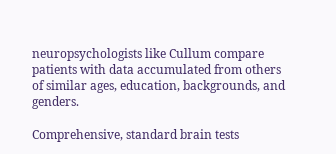neuropsychologists like Cullum compare patients with data accumulated from others of similar ages, education, backgrounds, and genders.

Comprehensive, standard brain tests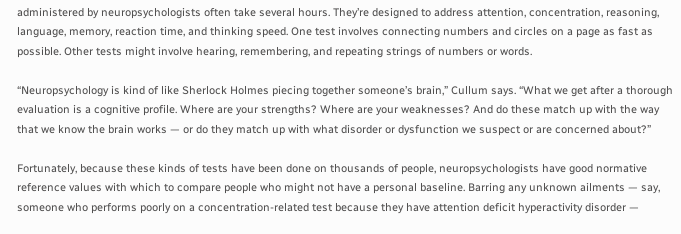administered by neuropsychologists often take several hours. They’re designed to address attention, concentration, reasoning, language, memory, reaction time, and thinking speed. One test involves connecting numbers and circles on a page as fast as possible. Other tests might involve hearing, remembering, and repeating strings of numbers or words.

“Neuropsychology is kind of like Sherlock Holmes piecing together someone’s brain,” Cullum says. “What we get after a thorough evaluation is a cognitive profile. Where are your strengths? Where are your weaknesses? And do these match up with the way that we know the brain works — or do they match up with what disorder or dysfunction we suspect or are concerned about?”

Fortunately, because these kinds of tests have been done on thousands of people, neuropsychologists have good normative reference values with which to compare people who might not have a personal baseline. Barring any unknown ailments — say, someone who performs poorly on a concentration-related test because they have attention deficit hyperactivity disorder —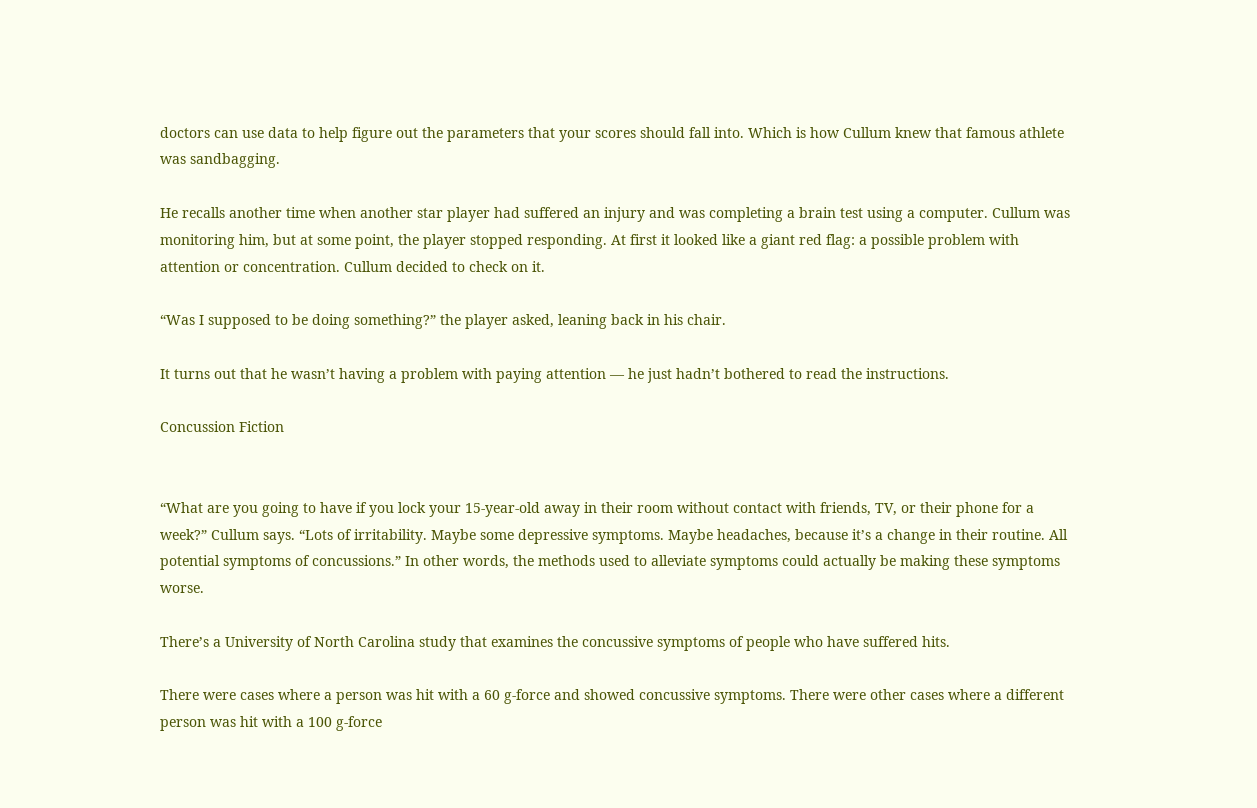doctors can use data to help figure out the parameters that your scores should fall into. Which is how Cullum knew that famous athlete was sandbagging.

He recalls another time when another star player had suffered an injury and was completing a brain test using a computer. Cullum was monitoring him, but at some point, the player stopped responding. At first it looked like a giant red flag: a possible problem with attention or concentration. Cullum decided to check on it.

“Was I supposed to be doing something?” the player asked, leaning back in his chair.

It turns out that he wasn’t having a problem with paying attention — he just hadn’t bothered to read the instructions.

Concussion Fiction


“What are you going to have if you lock your 15-year-old away in their room without contact with friends, TV, or their phone for a week?” Cullum says. “Lots of irritability. Maybe some depressive symptoms. Maybe headaches, because it’s a change in their routine. All potential symptoms of concussions.” In other words, the methods used to alleviate symptoms could actually be making these symptoms worse.

There’s a University of North Carolina study that examines the concussive symptoms of people who have suffered hits.

There were cases where a person was hit with a 60 g-force and showed concussive symptoms. There were other cases where a different person was hit with a 100 g-force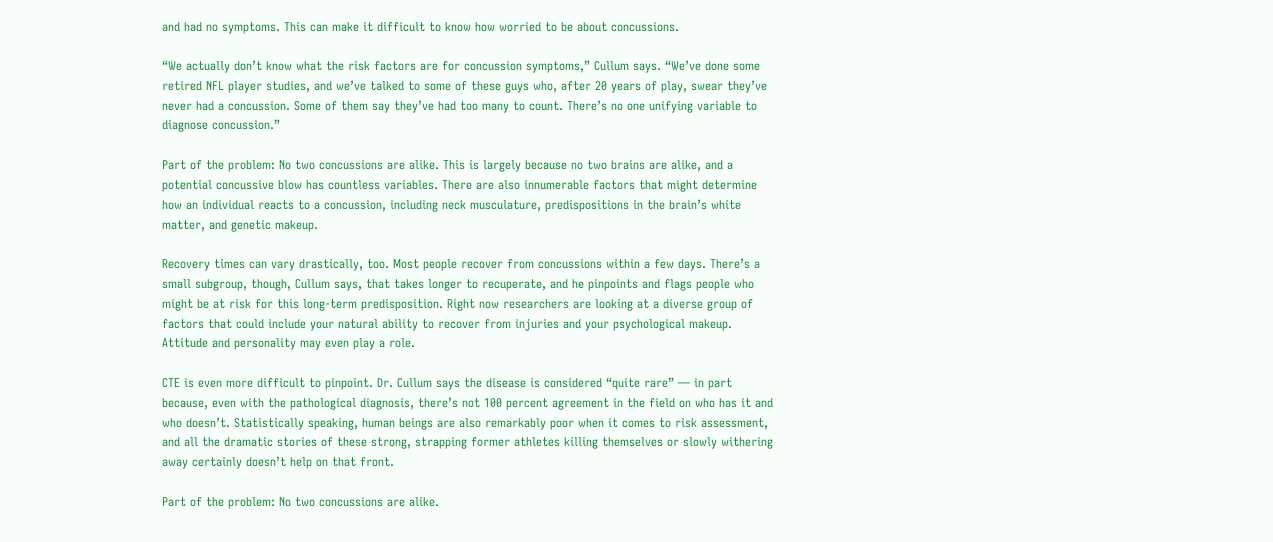and had no symptoms. This can make it difficult to know how worried to be about concussions.

“We actually don’t know what the risk factors are for concussion symptoms,” Cullum says. “We’ve done some retired NFL player studies, and we’ve talked to some of these guys who, after 20 years of play, swear they’ve never had a concussion. Some of them say they’ve had too many to count. There’s no one unifying variable to diagnose concussion.”

Part of the problem: No two concussions are alike. This is largely because no two brains are alike, and a potential concussive blow has countless variables. There are also innumerable factors that might determine how an individual reacts to a concussion, including neck musculature, predispositions in the brain’s white matter, and genetic makeup.

Recovery times can vary drastically, too. Most people recover from concussions within a few days. There’s a small subgroup, though, Cullum says, that takes longer to recuperate, and he pinpoints and flags people who might be at risk for this long-term predisposition. Right now researchers are looking at a diverse group of factors that could include your natural ability to recover from injuries and your psychological makeup. Attitude and personality may even play a role.

CTE is even more difficult to pinpoint. Dr. Cullum says the disease is considered “quite rare” — in part because, even with the pathological diagnosis, there’s not 100 percent agreement in the field on who has it and who doesn’t. Statistically speaking, human beings are also remarkably poor when it comes to risk assessment, and all the dramatic stories of these strong, strapping former athletes killing themselves or slowly withering away certainly doesn’t help on that front.

Part of the problem: No two concussions are alike.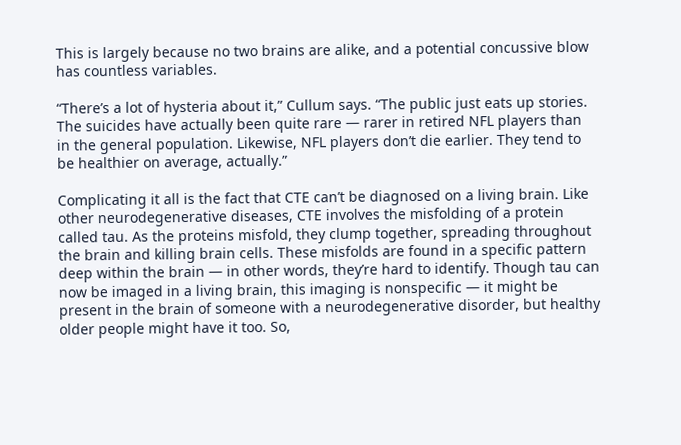This is largely because no two brains are alike, and a potential concussive blow has countless variables.

“There’s a lot of hysteria about it,” Cullum says. “The public just eats up stories. The suicides have actually been quite rare — rarer in retired NFL players than in the general population. Likewise, NFL players don’t die earlier. They tend to be healthier on average, actually.”

Complicating it all is the fact that CTE can’t be diagnosed on a living brain. Like other neurodegenerative diseases, CTE involves the misfolding of a protein called tau. As the proteins misfold, they clump together, spreading throughout the brain and killing brain cells. These misfolds are found in a specific pattern deep within the brain — in other words, they’re hard to identify. Though tau can now be imaged in a living brain, this imaging is nonspecific — it might be present in the brain of someone with a neurodegenerative disorder, but healthy older people might have it too. So,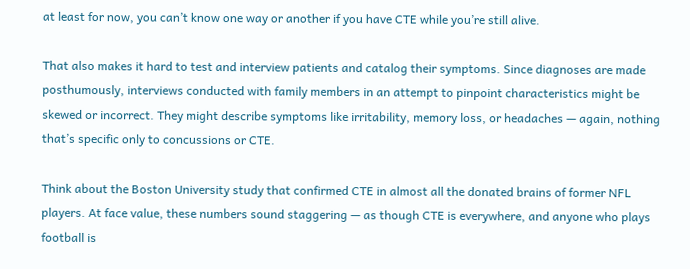at least for now, you can’t know one way or another if you have CTE while you’re still alive.

That also makes it hard to test and interview patients and catalog their symptoms. Since diagnoses are made posthumously, interviews conducted with family members in an attempt to pinpoint characteristics might be skewed or incorrect. They might describe symptoms like irritability, memory loss, or headaches — again, nothing that’s specific only to concussions or CTE.

Think about the Boston University study that confirmed CTE in almost all the donated brains of former NFL players. At face value, these numbers sound staggering — as though CTE is everywhere, and anyone who plays football is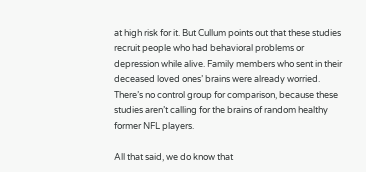at high risk for it. But Cullum points out that these studies recruit people who had behavioral problems or depression while alive. Family members who sent in their deceased loved ones’ brains were already worried. There’s no control group for comparison, because these studies aren’t calling for the brains of random healthy former NFL players.

All that said, we do know that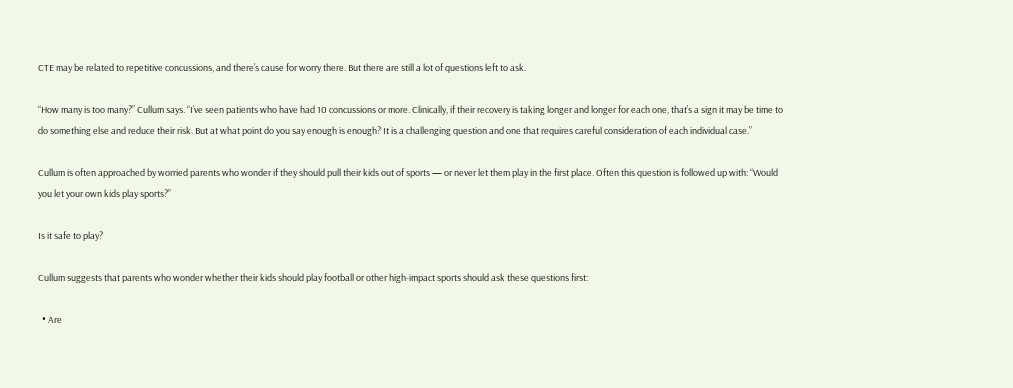CTE may be related to repetitive concussions, and there’s cause for worry there. But there are still a lot of questions left to ask.

“How many is too many?” Cullum says. “I’ve seen patients who have had 10 concussions or more. Clinically, if their recovery is taking longer and longer for each one, that’s a sign it may be time to do something else and reduce their risk. But at what point do you say enough is enough? It is a challenging question and one that requires careful consideration of each individual case.”

Cullum is often approached by worried parents who wonder if they should pull their kids out of sports — or never let them play in the first place. Often this question is followed up with: “Would you let your own kids play sports?”

Is it safe to play?

Cullum suggests that parents who wonder whether their kids should play football or other high-impact sports should ask these questions first:

  • Are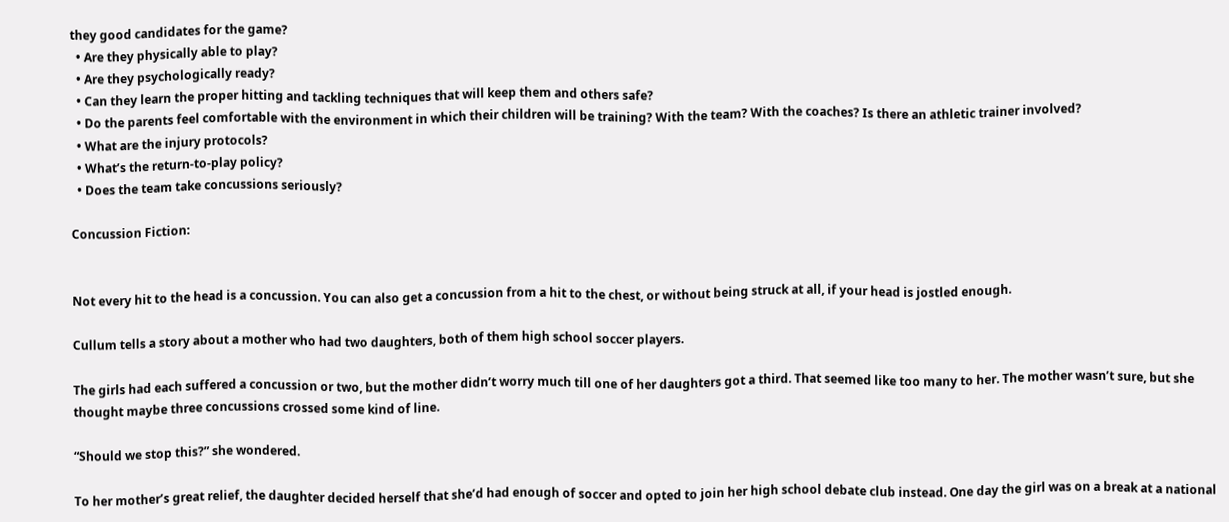they good candidates for the game?
  • Are they physically able to play?
  • Are they psychologically ready?
  • Can they learn the proper hitting and tackling techniques that will keep them and others safe?
  • Do the parents feel comfortable with the environment in which their children will be training? With the team? With the coaches? Is there an athletic trainer involved?
  • What are the injury protocols?
  • What’s the return-to-play policy?
  • Does the team take concussions seriously?

Concussion Fiction:


Not every hit to the head is a concussion. You can also get a concussion from a hit to the chest, or without being struck at all, if your head is jostled enough.

Cullum tells a story about a mother who had two daughters, both of them high school soccer players.

The girls had each suffered a concussion or two, but the mother didn’t worry much till one of her daughters got a third. That seemed like too many to her. The mother wasn’t sure, but she thought maybe three concussions crossed some kind of line.

“Should we stop this?” she wondered.

To her mother’s great relief, the daughter decided herself that she’d had enough of soccer and opted to join her high school debate club instead. One day the girl was on a break at a national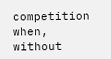competition when, without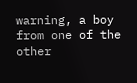warning, a boy from one of the other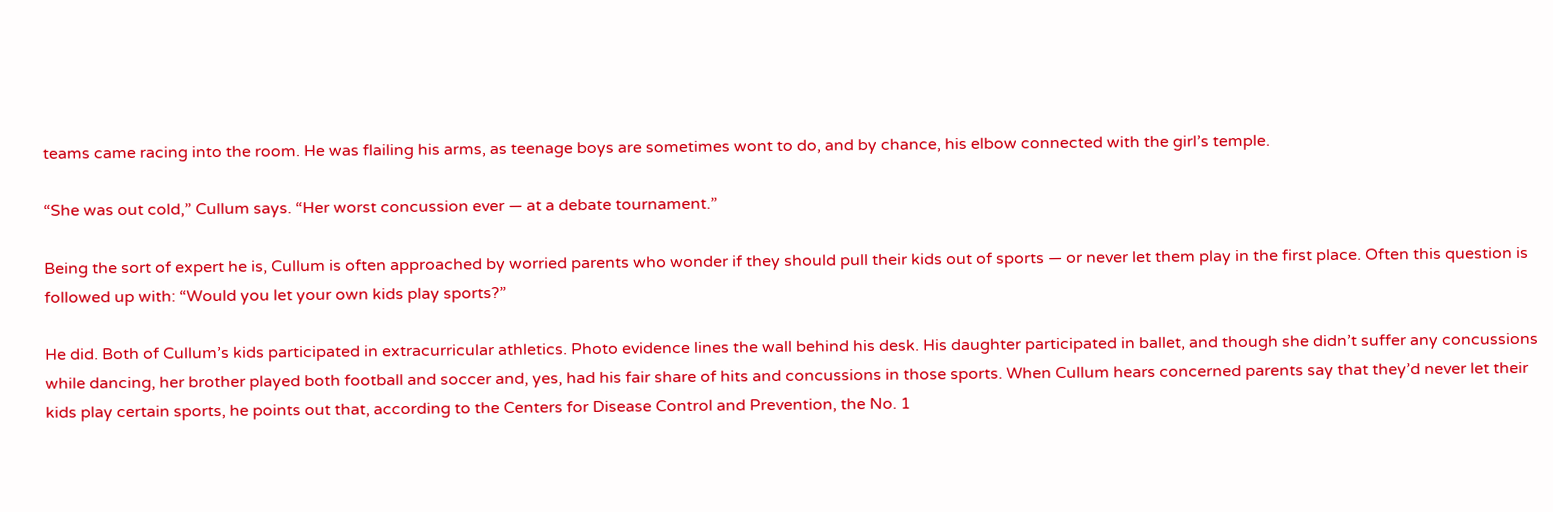teams came racing into the room. He was flailing his arms, as teenage boys are sometimes wont to do, and by chance, his elbow connected with the girl’s temple.

“She was out cold,” Cullum says. “Her worst concussion ever — at a debate tournament.”

Being the sort of expert he is, Cullum is often approached by worried parents who wonder if they should pull their kids out of sports — or never let them play in the first place. Often this question is followed up with: “Would you let your own kids play sports?”

He did. Both of Cullum’s kids participated in extracurricular athletics. Photo evidence lines the wall behind his desk. His daughter participated in ballet, and though she didn’t suffer any concussions while dancing, her brother played both football and soccer and, yes, had his fair share of hits and concussions in those sports. When Cullum hears concerned parents say that they’d never let their kids play certain sports, he points out that, according to the Centers for Disease Control and Prevention, the No. 1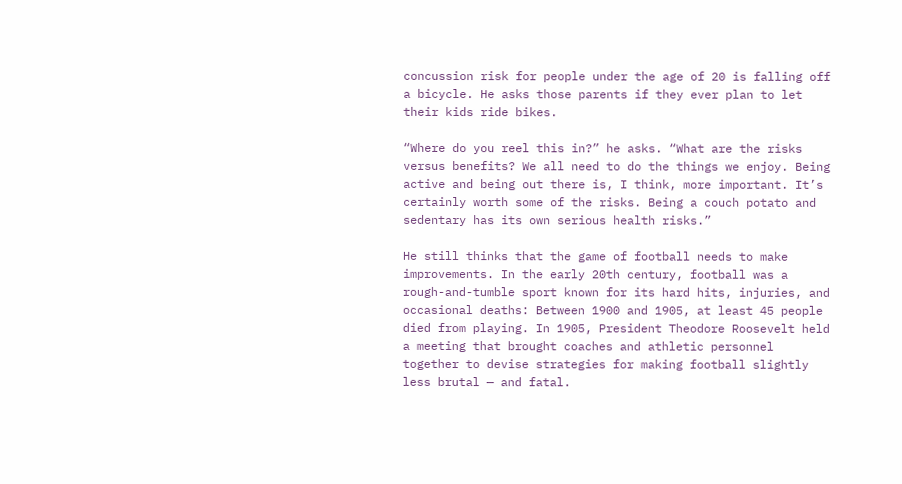concussion risk for people under the age of 20 is falling off a bicycle. He asks those parents if they ever plan to let their kids ride bikes.

“Where do you reel this in?” he asks. “What are the risks versus benefits? We all need to do the things we enjoy. Being active and being out there is, I think, more important. It’s certainly worth some of the risks. Being a couch potato and sedentary has its own serious health risks.”

He still thinks that the game of football needs to make improvements. In the early 20th century, football was a rough-and-tumble sport known for its hard hits, injuries, and occasional deaths: Between 1900 and 1905, at least 45 people died from playing. In 1905, President Theodore Roosevelt held a meeting that brought coaches and athletic personnel together to devise strategies for making football slightly less brutal — and fatal.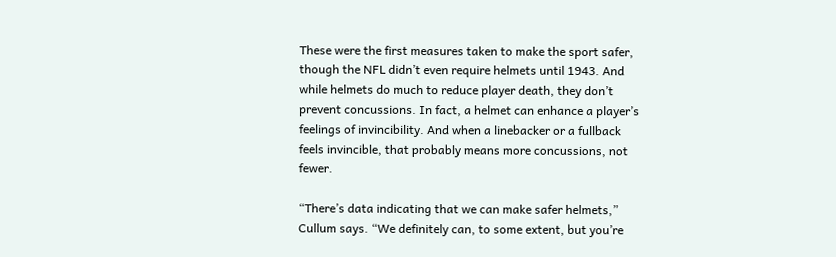These were the first measures taken to make the sport safer, though the NFL didn’t even require helmets until 1943. And while helmets do much to reduce player death, they don’t prevent concussions. In fact, a helmet can enhance a player’s feelings of invincibility. And when a linebacker or a fullback feels invincible, that probably means more concussions, not fewer.

“There’s data indicating that we can make safer helmets,” Cullum says. “We definitely can, to some extent, but you’re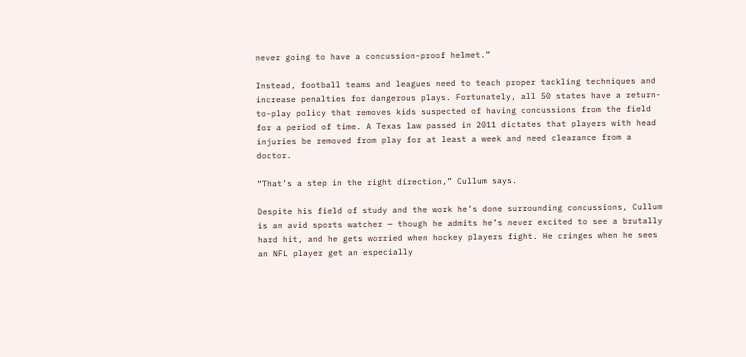never going to have a concussion-proof helmet.”

Instead, football teams and leagues need to teach proper tackling techniques and increase penalties for dangerous plays. Fortunately, all 50 states have a return-to-play policy that removes kids suspected of having concussions from the field for a period of time. A Texas law passed in 2011 dictates that players with head injuries be removed from play for at least a week and need clearance from a doctor.

“That’s a step in the right direction,” Cullum says.

Despite his field of study and the work he’s done surrounding concussions, Cullum is an avid sports watcher — though he admits he’s never excited to see a brutally hard hit, and he gets worried when hockey players fight. He cringes when he sees an NFL player get an especially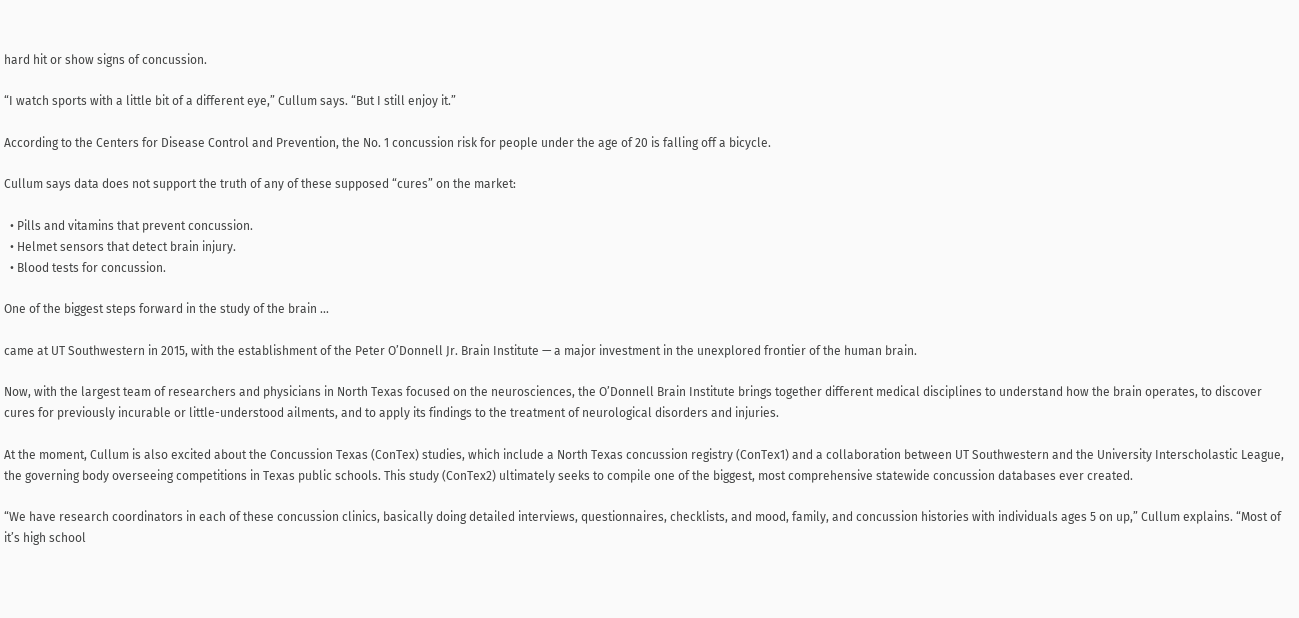hard hit or show signs of concussion.

“I watch sports with a little bit of a different eye,” Cullum says. “But I still enjoy it.”

According to the Centers for Disease Control and Prevention, the No. 1 concussion risk for people under the age of 20 is falling off a bicycle.

Cullum says data does not support the truth of any of these supposed “cures” on the market:

  • Pills and vitamins that prevent concussion.
  • Helmet sensors that detect brain injury.
  • Blood tests for concussion.

One of the biggest steps forward in the study of the brain ...

came at UT Southwestern in 2015, with the establishment of the Peter O’Donnell Jr. Brain Institute — a major investment in the unexplored frontier of the human brain.

Now, with the largest team of researchers and physicians in North Texas focused on the neurosciences, the O’Donnell Brain Institute brings together different medical disciplines to understand how the brain operates, to discover cures for previously incurable or little-understood ailments, and to apply its findings to the treatment of neurological disorders and injuries.

At the moment, Cullum is also excited about the Concussion Texas (ConTex) studies, which include a North Texas concussion registry (ConTex1) and a collaboration between UT Southwestern and the University Interscholastic League, the governing body overseeing competitions in Texas public schools. This study (ConTex2) ultimately seeks to compile one of the biggest, most comprehensive statewide concussion databases ever created.

“We have research coordinators in each of these concussion clinics, basically doing detailed interviews, questionnaires, checklists, and mood, family, and concussion histories with individuals ages 5 on up,” Cullum explains. “Most of it’s high school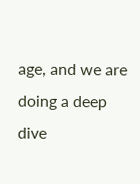age, and we are doing a deep dive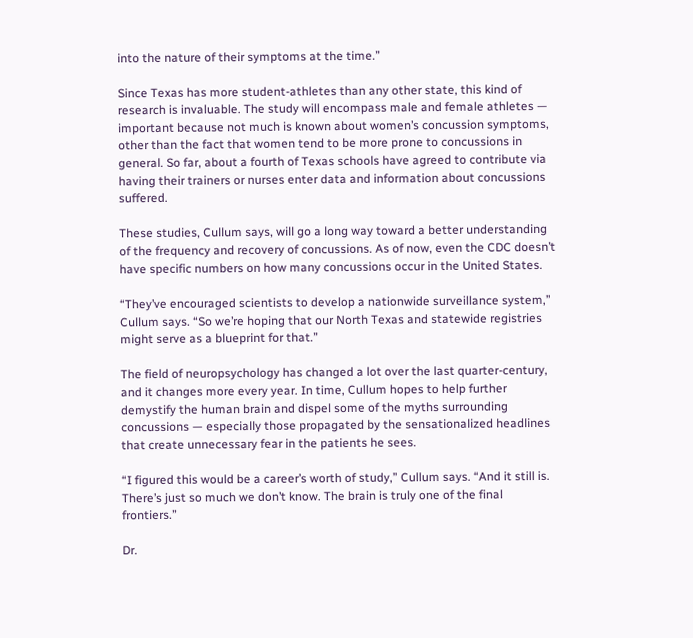into the nature of their symptoms at the time.”

Since Texas has more student-athletes than any other state, this kind of research is invaluable. The study will encompass male and female athletes — important because not much is known about women’s concussion symptoms, other than the fact that women tend to be more prone to concussions in general. So far, about a fourth of Texas schools have agreed to contribute via having their trainers or nurses enter data and information about concussions suffered.

These studies, Cullum says, will go a long way toward a better understanding of the frequency and recovery of concussions. As of now, even the CDC doesn’t have specific numbers on how many concussions occur in the United States.

“They’ve encouraged scientists to develop a nationwide surveillance system,” Cullum says. “So we’re hoping that our North Texas and statewide registries might serve as a blueprint for that.”

The field of neuropsychology has changed a lot over the last quarter-century, and it changes more every year. In time, Cullum hopes to help further demystify the human brain and dispel some of the myths surrounding concussions — especially those propagated by the sensationalized headlines that create unnecessary fear in the patients he sees.

“I figured this would be a career’s worth of study,” Cullum says. “And it still is. There’s just so much we don’t know. The brain is truly one of the final frontiers.”

Dr.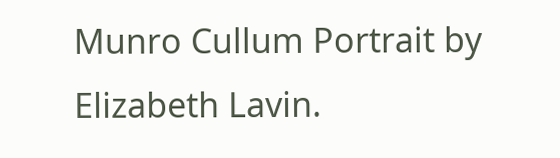Munro Cullum Portrait by Elizabeth Lavin.